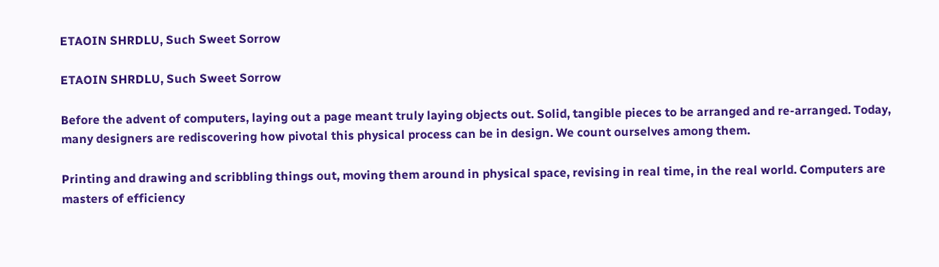ETAOIN SHRDLU, Such Sweet Sorrow

ETAOIN SHRDLU, Such Sweet Sorrow

Before the advent of computers, laying out a page meant truly laying objects out. Solid, tangible pieces to be arranged and re-arranged. Today, many designers are rediscovering how pivotal this physical process can be in design. We count ourselves among them.

Printing and drawing and scribbling things out, moving them around in physical space, revising in real time, in the real world. Computers are masters of efficiency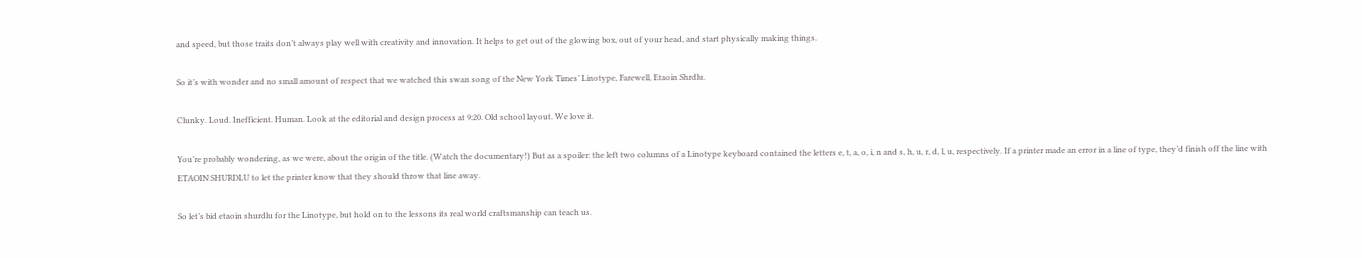and speed, but those traits don’t always play well with creativity and innovation. It helps to get out of the glowing box, out of your head, and start physically making things.

So it’s with wonder and no small amount of respect that we watched this swan song of the New York Times’ Linotype, Farewell, Etaoin Shrdlu.

Clunky. Loud. Inefficient. Human. Look at the editorial and design process at 9:20. Old school layout. We love it.

You’re probably wondering, as we were, about the origin of the title. (Watch the documentary!) But as a spoiler: the left two columns of a Linotype keyboard contained the letters e, t, a, o, i, n and s, h, u, r, d, l, u, respectively. If a printer made an error in a line of type, they’d finish off the line with ETAOIN SHURDLU to let the printer know that they should throw that line away.

So let’s bid etaoin shurdlu for the Linotype, but hold on to the lessons its real world craftsmanship can teach us.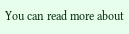You can read more about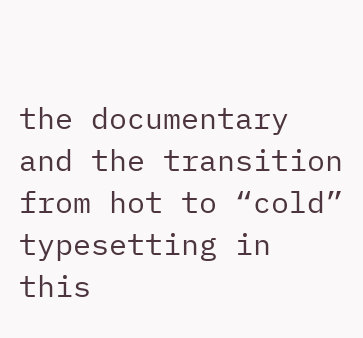the documentary and the transition from hot to “cold” typesetting in this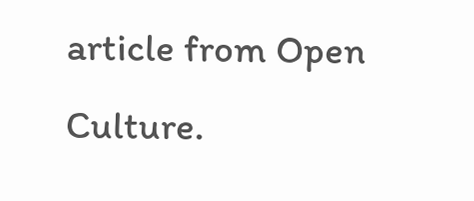article from Open Culture.